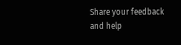Share your feedback and help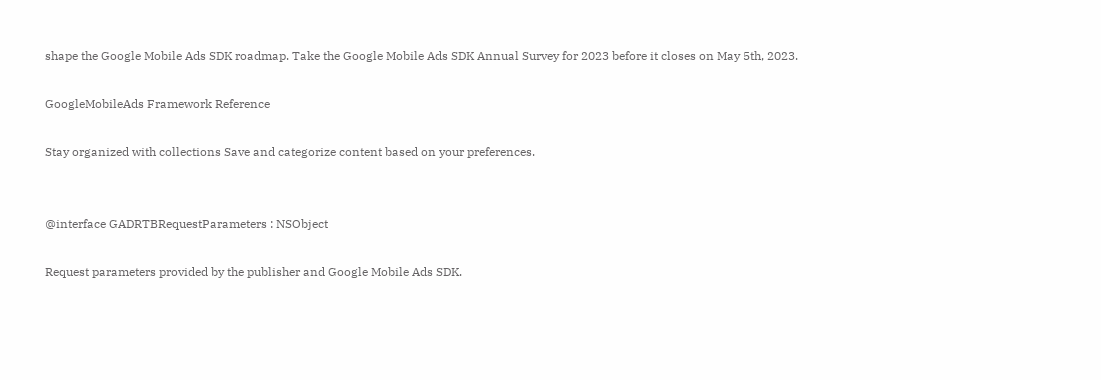shape the Google Mobile Ads SDK roadmap. Take the Google Mobile Ads SDK Annual Survey for 2023 before it closes on May 5th, 2023.

GoogleMobileAds Framework Reference

Stay organized with collections Save and categorize content based on your preferences.


@interface GADRTBRequestParameters : NSObject

Request parameters provided by the publisher and Google Mobile Ads SDK.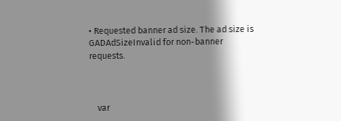• Requested banner ad size. The ad size is GADAdSizeInvalid for non-banner requests.



    var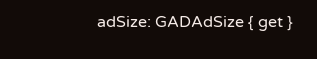adSize: GADAdSize { get }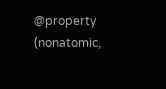@property (nonatomic,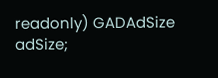readonly) GADAdSize adSize;